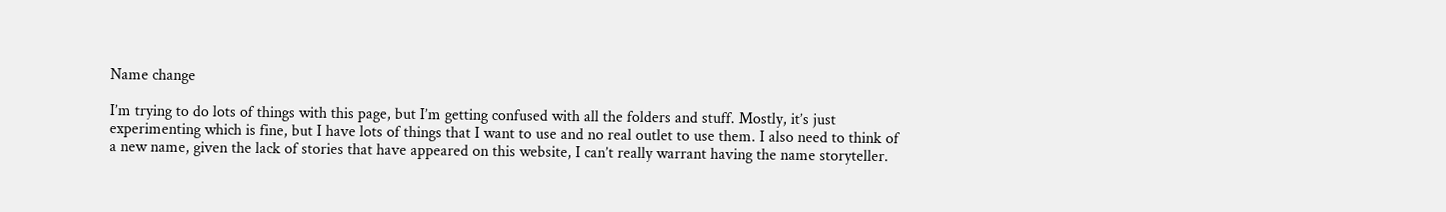Name change

I’m trying to do lots of things with this page, but I’m getting confused with all the folders and stuff. Mostly, it’s just experimenting which is fine, but I have lots of things that I want to use and no real outlet to use them. I also need to think of a new name, given the lack of stories that have appeared on this website, I can’t really warrant having the name storyteller.